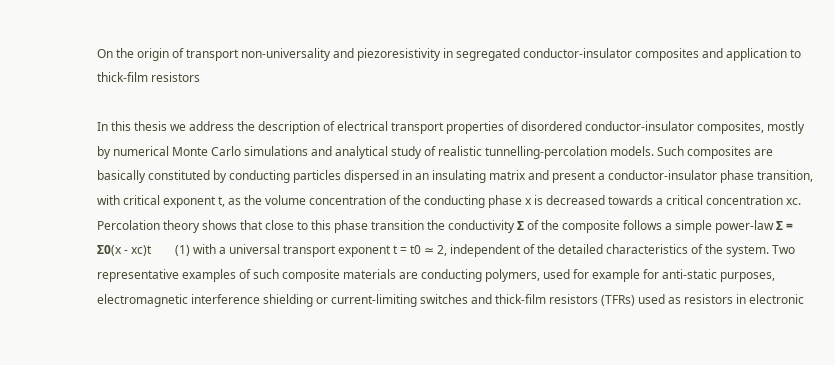On the origin of transport non-universality and piezoresistivity in segregated conductor-insulator composites and application to thick-film resistors

In this thesis we address the description of electrical transport properties of disordered conductor-insulator composites, mostly by numerical Monte Carlo simulations and analytical study of realistic tunnelling-percolation models. Such composites are basically constituted by conducting particles dispersed in an insulating matrix and present a conductor-insulator phase transition, with critical exponent t, as the volume concentration of the conducting phase x is decreased towards a critical concentration xc. Percolation theory shows that close to this phase transition the conductivity Σ of the composite follows a simple power-law Σ = Σ0(x - xc)t        (1) with a universal transport exponent t = t0 ≃ 2, independent of the detailed characteristics of the system. Two representative examples of such composite materials are conducting polymers, used for example for anti-static purposes, electromagnetic interference shielding or current-limiting switches and thick-film resistors (TFRs) used as resistors in electronic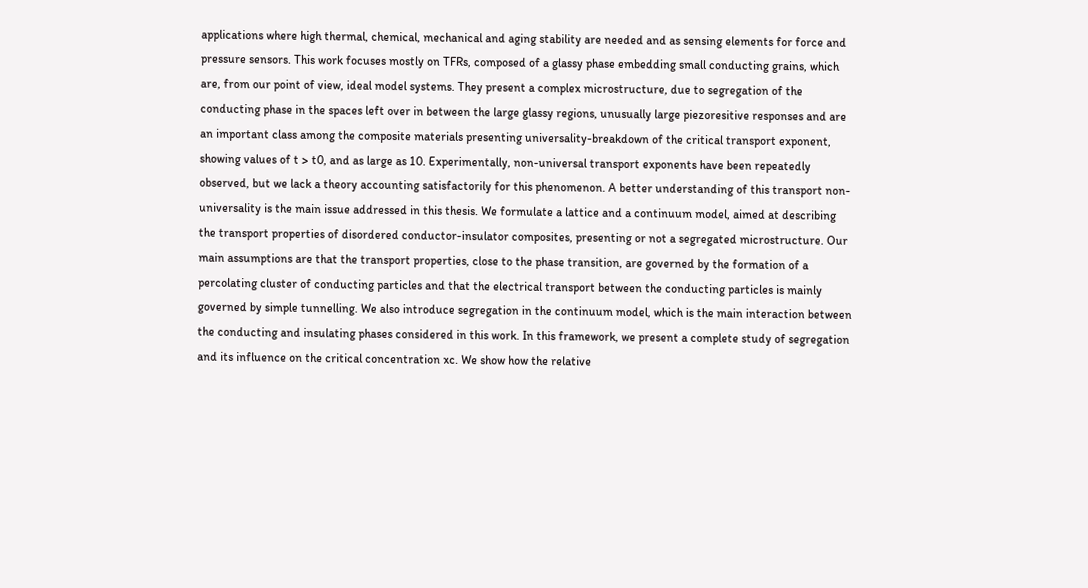applications where high thermal, chemical, mechanical and aging stability are needed and as sensing elements for force and pressure sensors. This work focuses mostly on TFRs, composed of a glassy phase embedding small conducting grains, which are, from our point of view, ideal model systems. They present a complex microstructure, due to segregation of the conducting phase in the spaces left over in between the large glassy regions, unusually large piezoresitive responses and are an important class among the composite materials presenting universality-breakdown of the critical transport exponent, showing values of t > t0, and as large as 10. Experimentally, non-universal transport exponents have been repeatedly observed, but we lack a theory accounting satisfactorily for this phenomenon. A better understanding of this transport non-universality is the main issue addressed in this thesis. We formulate a lattice and a continuum model, aimed at describing the transport properties of disordered conductor-insulator composites, presenting or not a segregated microstructure. Our main assumptions are that the transport properties, close to the phase transition, are governed by the formation of a percolating cluster of conducting particles and that the electrical transport between the conducting particles is mainly governed by simple tunnelling. We also introduce segregation in the continuum model, which is the main interaction between the conducting and insulating phases considered in this work. In this framework, we present a complete study of segregation and its influence on the critical concentration xc. We show how the relative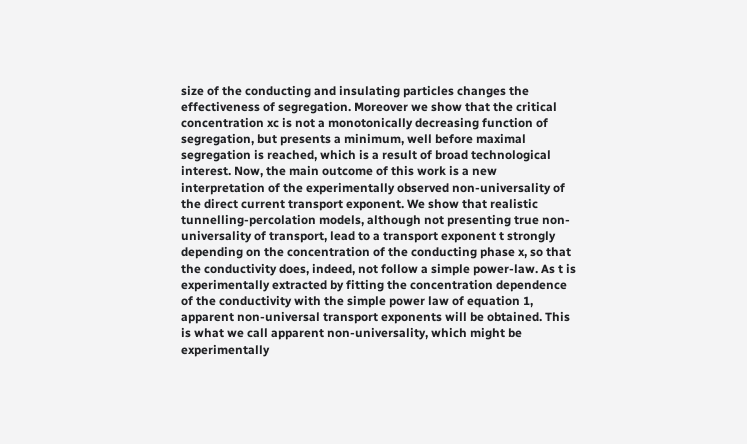size of the conducting and insulating particles changes the effectiveness of segregation. Moreover we show that the critical concentration xc is not a monotonically decreasing function of segregation, but presents a minimum, well before maximal segregation is reached, which is a result of broad technological interest. Now, the main outcome of this work is a new interpretation of the experimentally observed non-universality of the direct current transport exponent. We show that realistic tunnelling-percolation models, although not presenting true non-universality of transport, lead to a transport exponent t strongly depending on the concentration of the conducting phase x, so that the conductivity does, indeed, not follow a simple power-law. As t is experimentally extracted by fitting the concentration dependence of the conductivity with the simple power law of equation 1, apparent non-universal transport exponents will be obtained. This is what we call apparent non-universality, which might be experimentally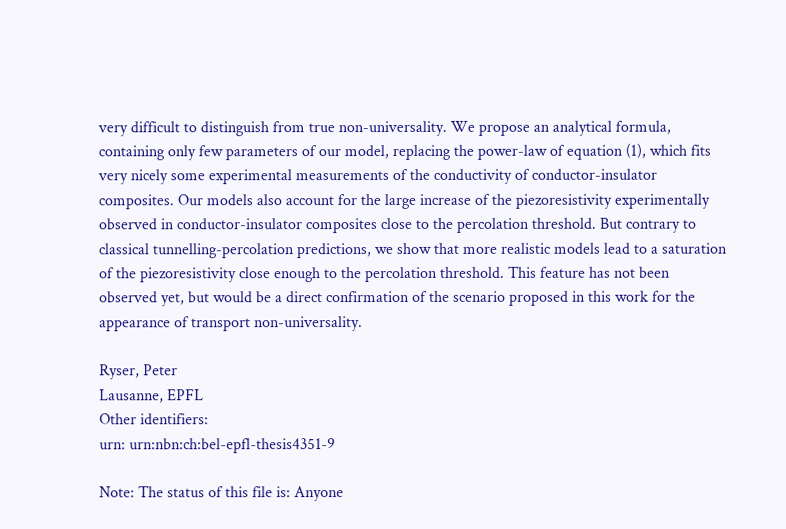very difficult to distinguish from true non-universality. We propose an analytical formula, containing only few parameters of our model, replacing the power-law of equation (1), which fits very nicely some experimental measurements of the conductivity of conductor-insulator composites. Our models also account for the large increase of the piezoresistivity experimentally observed in conductor-insulator composites close to the percolation threshold. But contrary to classical tunnelling-percolation predictions, we show that more realistic models lead to a saturation of the piezoresistivity close enough to the percolation threshold. This feature has not been observed yet, but would be a direct confirmation of the scenario proposed in this work for the appearance of transport non-universality.

Ryser, Peter
Lausanne, EPFL
Other identifiers:
urn: urn:nbn:ch:bel-epfl-thesis4351-9

Note: The status of this file is: Anyone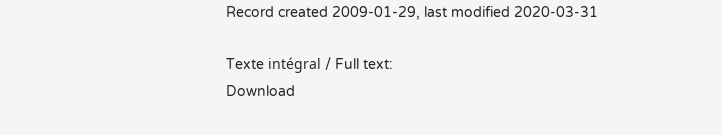Record created 2009-01-29, last modified 2020-03-31

Texte intégral / Full text:
Download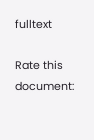fulltext

Rate this document: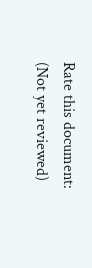Rate this document:
(Not yet reviewed)